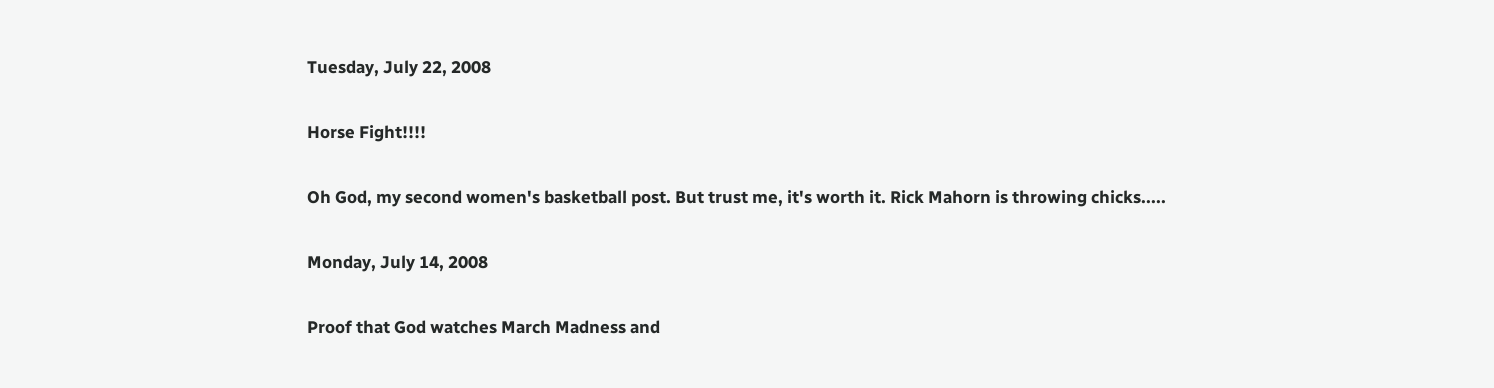Tuesday, July 22, 2008

Horse Fight!!!!

Oh God, my second women's basketball post. But trust me, it's worth it. Rick Mahorn is throwing chicks.....

Monday, July 14, 2008

Proof that God watches March Madness and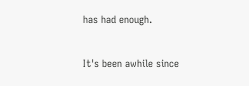has had enough.

It's been awhile since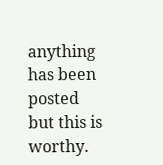anything has been posted but this is worthy.